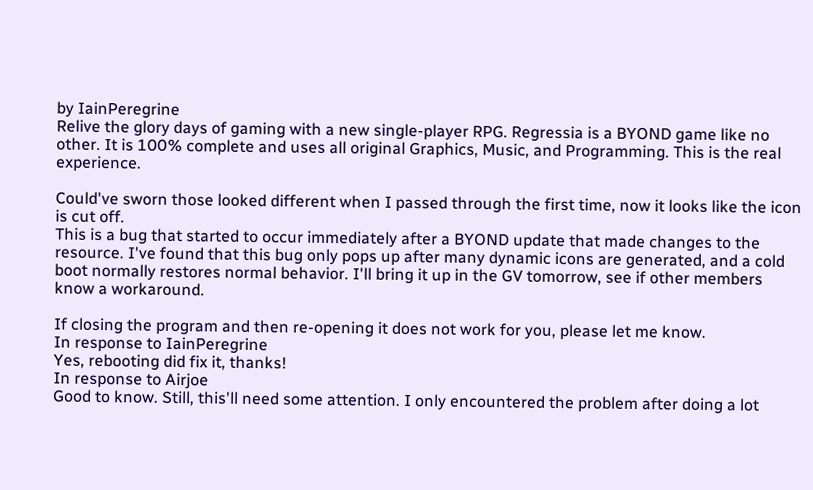by IainPeregrine
Relive the glory days of gaming with a new single-player RPG. Regressia is a BYOND game like no other. It is 100% complete and uses all original Graphics, Music, and Programming. This is the real experience.

Could've sworn those looked different when I passed through the first time, now it looks like the icon is cut off.
This is a bug that started to occur immediately after a BYOND update that made changes to the resource. I've found that this bug only pops up after many dynamic icons are generated, and a cold boot normally restores normal behavior. I'll bring it up in the GV tomorrow, see if other members know a workaround.

If closing the program and then re-opening it does not work for you, please let me know.
In response to IainPeregrine
Yes, rebooting did fix it, thanks!
In response to Airjoe
Good to know. Still, this'll need some attention. I only encountered the problem after doing a lot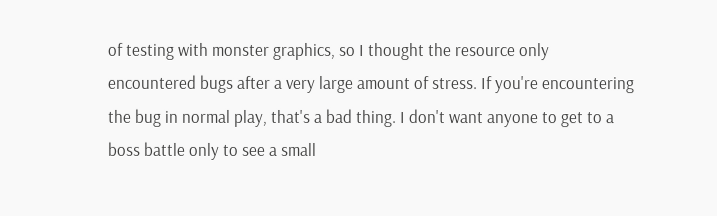of testing with monster graphics, so I thought the resource only encountered bugs after a very large amount of stress. If you're encountering the bug in normal play, that's a bad thing. I don't want anyone to get to a boss battle only to see a small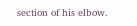section of his elbow.